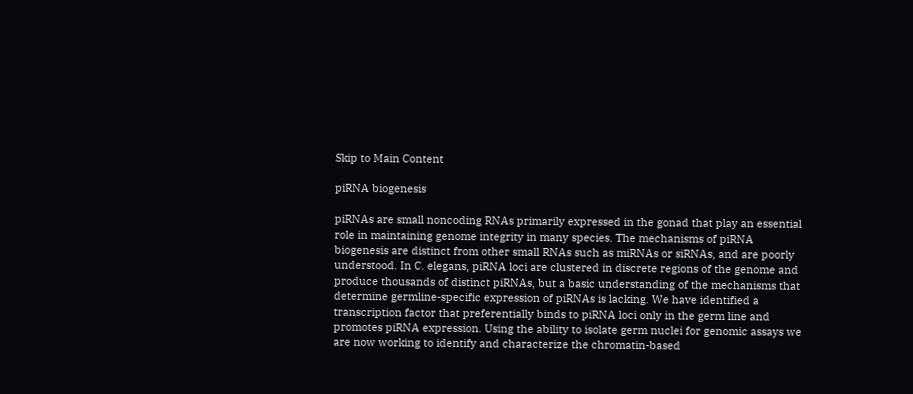Skip to Main Content

piRNA biogenesis

piRNAs are small noncoding RNAs primarily expressed in the gonad that play an essential role in maintaining genome integrity in many species. The mechanisms of piRNA biogenesis are distinct from other small RNAs such as miRNAs or siRNAs, and are poorly understood. In C. elegans, piRNA loci are clustered in discrete regions of the genome and produce thousands of distinct piRNAs, but a basic understanding of the mechanisms that determine germline-specific expression of piRNAs is lacking. We have identified a transcription factor that preferentially binds to piRNA loci only in the germ line and promotes piRNA expression. Using the ability to isolate germ nuclei for genomic assays we are now working to identify and characterize the chromatin-based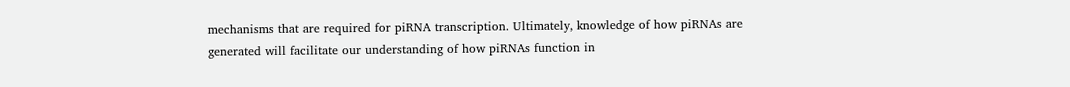mechanisms that are required for piRNA transcription. Ultimately, knowledge of how piRNAs are generated will facilitate our understanding of how piRNAs function in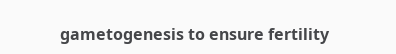gametogenesis to ensure fertility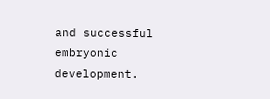and successful embryonic development.